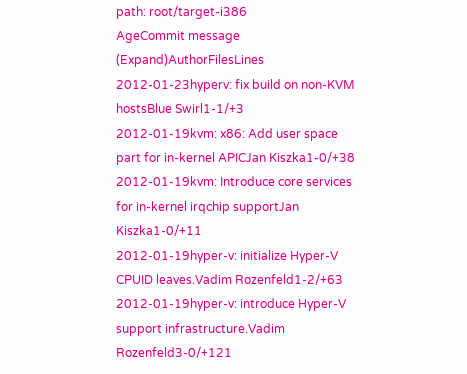path: root/target-i386
AgeCommit message (Expand)AuthorFilesLines
2012-01-23hyperv: fix build on non-KVM hostsBlue Swirl1-1/+3
2012-01-19kvm: x86: Add user space part for in-kernel APICJan Kiszka1-0/+38
2012-01-19kvm: Introduce core services for in-kernel irqchip supportJan Kiszka1-0/+11
2012-01-19hyper-v: initialize Hyper-V CPUID leaves.Vadim Rozenfeld1-2/+63
2012-01-19hyper-v: introduce Hyper-V support infrastructure.Vadim Rozenfeld3-0/+121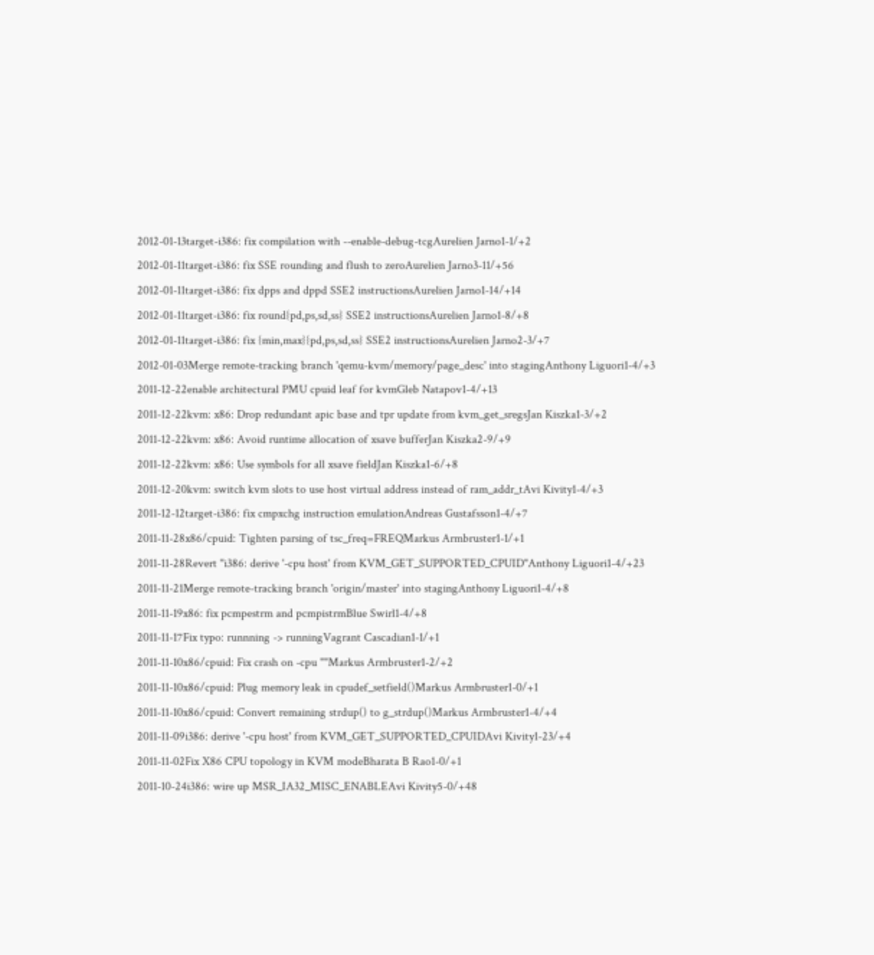2012-01-13target-i386: fix compilation with --enable-debug-tcgAurelien Jarno1-1/+2
2012-01-11target-i386: fix SSE rounding and flush to zeroAurelien Jarno3-11/+56
2012-01-11target-i386: fix dpps and dppd SSE2 instructionsAurelien Jarno1-14/+14
2012-01-11target-i386: fix round{pd,ps,sd,ss} SSE2 instructionsAurelien Jarno1-8/+8
2012-01-11target-i386: fix {min,max}{pd,ps,sd,ss} SSE2 instructionsAurelien Jarno2-3/+7
2012-01-03Merge remote-tracking branch 'qemu-kvm/memory/page_desc' into stagingAnthony Liguori1-4/+3
2011-12-22enable architectural PMU cpuid leaf for kvmGleb Natapov1-4/+13
2011-12-22kvm: x86: Drop redundant apic base and tpr update from kvm_get_sregsJan Kiszka1-3/+2
2011-12-22kvm: x86: Avoid runtime allocation of xsave bufferJan Kiszka2-9/+9
2011-12-22kvm: x86: Use symbols for all xsave fieldJan Kiszka1-6/+8
2011-12-20kvm: switch kvm slots to use host virtual address instead of ram_addr_tAvi Kivity1-4/+3
2011-12-12target-i386: fix cmpxchg instruction emulationAndreas Gustafsson1-4/+7
2011-11-28x86/cpuid: Tighten parsing of tsc_freq=FREQMarkus Armbruster1-1/+1
2011-11-28Revert "i386: derive '-cpu host' from KVM_GET_SUPPORTED_CPUID"Anthony Liguori1-4/+23
2011-11-21Merge remote-tracking branch 'origin/master' into stagingAnthony Liguori1-4/+8
2011-11-19x86: fix pcmpestrm and pcmpistrmBlue Swirl1-4/+8
2011-11-17Fix typo: runnning -> runningVagrant Cascadian1-1/+1
2011-11-10x86/cpuid: Fix crash on -cpu ""Markus Armbruster1-2/+2
2011-11-10x86/cpuid: Plug memory leak in cpudef_setfield()Markus Armbruster1-0/+1
2011-11-10x86/cpuid: Convert remaining strdup() to g_strdup()Markus Armbruster1-4/+4
2011-11-09i386: derive '-cpu host' from KVM_GET_SUPPORTED_CPUIDAvi Kivity1-23/+4
2011-11-02Fix X86 CPU topology in KVM modeBharata B Rao1-0/+1
2011-10-24i386: wire up MSR_IA32_MISC_ENABLEAvi Kivity5-0/+48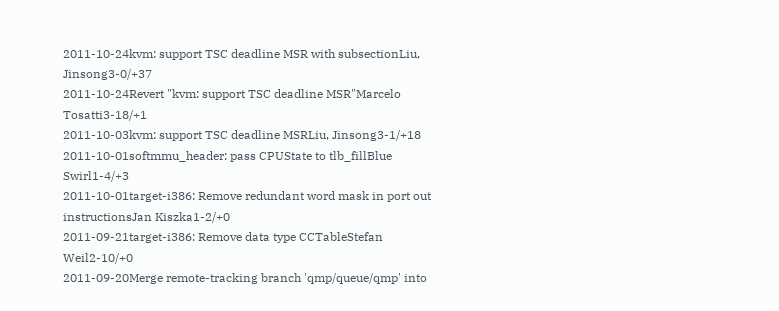2011-10-24kvm: support TSC deadline MSR with subsectionLiu, Jinsong3-0/+37
2011-10-24Revert "kvm: support TSC deadline MSR"Marcelo Tosatti3-18/+1
2011-10-03kvm: support TSC deadline MSRLiu, Jinsong3-1/+18
2011-10-01softmmu_header: pass CPUState to tlb_fillBlue Swirl1-4/+3
2011-10-01target-i386: Remove redundant word mask in port out instructionsJan Kiszka1-2/+0
2011-09-21target-i386: Remove data type CCTableStefan Weil2-10/+0
2011-09-20Merge remote-tracking branch 'qmp/queue/qmp' into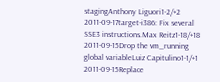stagingAnthony Liguori1-2/+2
2011-09-17target-i386: Fix several SSE3 instructions.Max Reitz1-18/+18
2011-09-15Drop the vm_running global variableLuiz Capitulino1-1/+1
2011-09-15Replace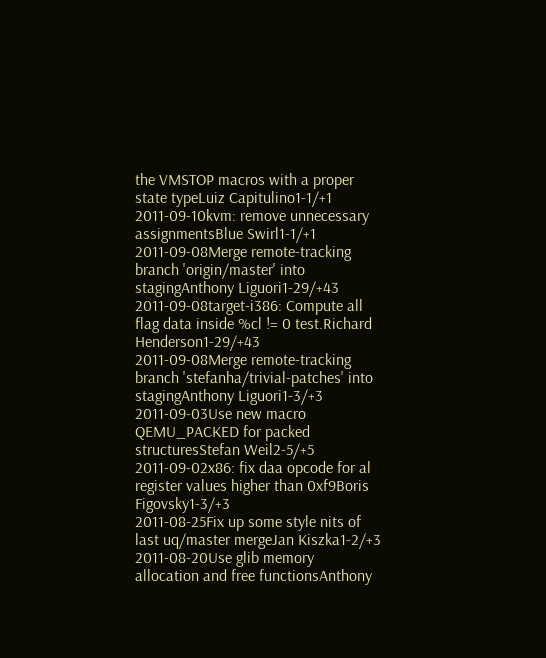the VMSTOP macros with a proper state typeLuiz Capitulino1-1/+1
2011-09-10kvm: remove unnecessary assignmentsBlue Swirl1-1/+1
2011-09-08Merge remote-tracking branch 'origin/master' into stagingAnthony Liguori1-29/+43
2011-09-08target-i386: Compute all flag data inside %cl != 0 test.Richard Henderson1-29/+43
2011-09-08Merge remote-tracking branch 'stefanha/trivial-patches' into stagingAnthony Liguori1-3/+3
2011-09-03Use new macro QEMU_PACKED for packed structuresStefan Weil2-5/+5
2011-09-02x86: fix daa opcode for al register values higher than 0xf9Boris Figovsky1-3/+3
2011-08-25Fix up some style nits of last uq/master mergeJan Kiszka1-2/+3
2011-08-20Use glib memory allocation and free functionsAnthony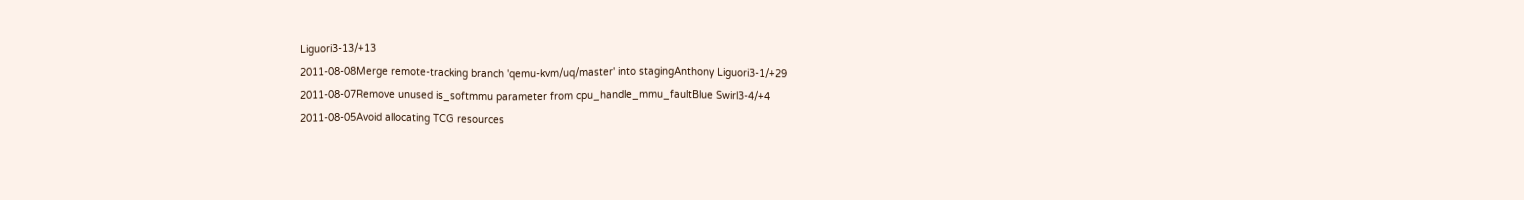Liguori3-13/+13
2011-08-08Merge remote-tracking branch 'qemu-kvm/uq/master' into stagingAnthony Liguori3-1/+29
2011-08-07Remove unused is_softmmu parameter from cpu_handle_mmu_faultBlue Swirl3-4/+4
2011-08-05Avoid allocating TCG resources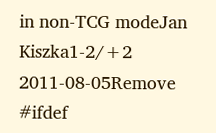in non-TCG modeJan Kiszka1-2/+2
2011-08-05Remove #ifdef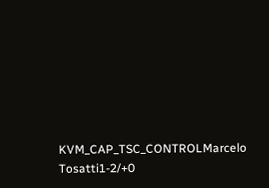KVM_CAP_TSC_CONTROLMarcelo Tosatti1-2/+0